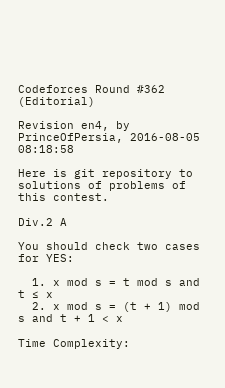Codeforces Round #362 (Editorial)

Revision en4, by PrinceOfPersia, 2016-08-05 08:18:58

Here is git repository to solutions of problems of this contest.

Div.2 A

You should check two cases for YES:

  1. x mod s = t mod s and t ≤ x
  2. x mod s = (t + 1) mod s and t + 1 < x

Time Complexity: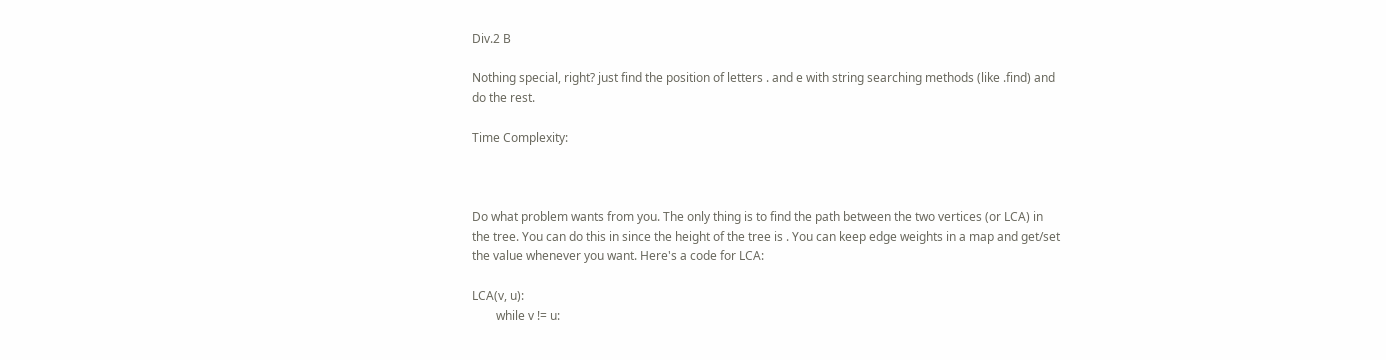Div.2 B

Nothing special, right? just find the position of letters . and e with string searching methods (like .find) and do the rest.

Time Complexity:



Do what problem wants from you. The only thing is to find the path between the two vertices (or LCA) in the tree. You can do this in since the height of the tree is . You can keep edge weights in a map and get/set the value whenever you want. Here's a code for LCA:

LCA(v, u):
        while v != u: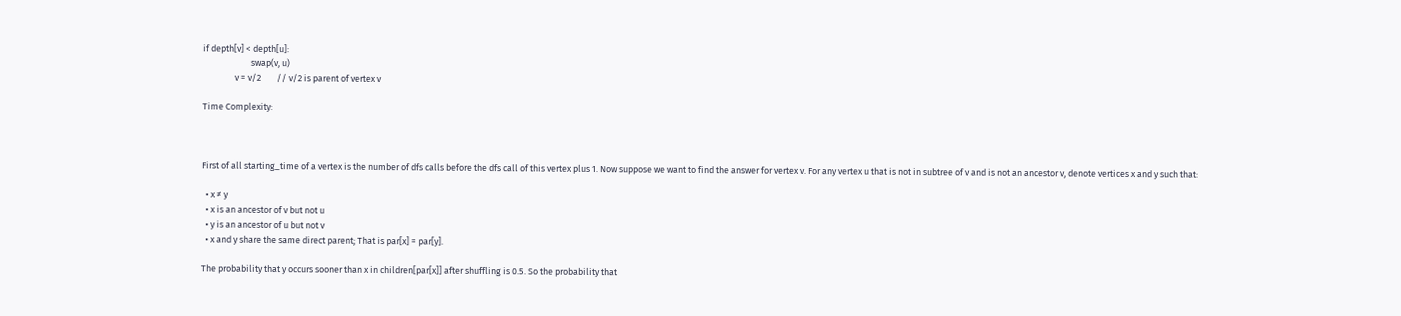if depth[v] < depth[u]:
                        swap(v, u)
                v = v/2        // v/2 is parent of vertex v

Time Complexity:



First of all starting_time of a vertex is the number of dfs calls before the dfs call of this vertex plus 1. Now suppose we want to find the answer for vertex v. For any vertex u that is not in subtree of v and is not an ancestor v, denote vertices x and y such that:

  • x ≠ y
  • x is an ancestor of v but not u
  • y is an ancestor of u but not v
  • x and y share the same direct parent; That is par[x] = par[y].

The probability that y occurs sooner than x in children[par[x]] after shuffling is 0.5. So the probability that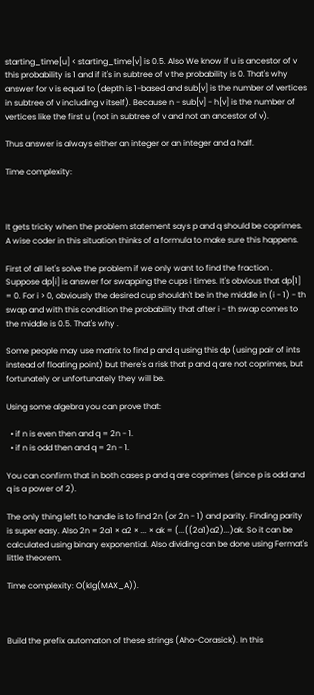starting_time[u] < starting_time[v] is 0.5. Also We know if u is ancestor of v this probability is 1 and if it's in subtree of v the probability is 0. That's why answer for v is equal to (depth is 1-based and sub[v] is the number of vertices in subtree of v including v itself). Because n - sub[v] - h[v] is the number of vertices like the first u (not in subtree of v and not an ancestor of v).

Thus answer is always either an integer or an integer and a half.

Time complexity:



It gets tricky when the problem statement says p and q should be coprimes. A wise coder in this situation thinks of a formula to make sure this happens.

First of all let's solve the problem if we only want to find the fraction . Suppose dp[i] is answer for swapping the cups i times. It's obvious that dp[1] = 0. For i > 0, obviously the desired cup shouldn't be in the middle in (i - 1) - th swap and with this condition the probability that after i - th swap comes to the middle is 0.5. That's why .

Some people may use matrix to find p and q using this dp (using pair of ints instead of floating point) but there's a risk that p and q are not coprimes, but fortunately or unfortunately they will be.

Using some algebra you can prove that:

  • if n is even then and q = 2n - 1.
  • if n is odd then and q = 2n - 1.

You can confirm that in both cases p and q are coprimes (since p is odd and q is a power of 2).

The only thing left to handle is to find 2n (or 2n - 1) and parity. Finding parity is super easy. Also 2n = 2a1 × a2 × ... × ak = (...((2a1)a2)...)ak. So it can be calculated using binary exponential. Also dividing can be done using Fermat's little theorem.

Time complexity: O(klg(MAX_A)).



Build the prefix automaton of these strings (Aho-Corasick). In this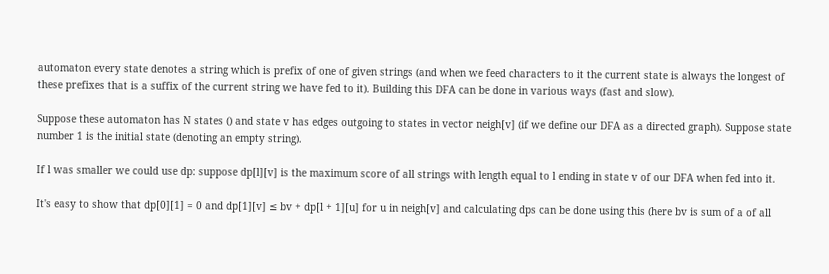automaton every state denotes a string which is prefix of one of given strings (and when we feed characters to it the current state is always the longest of these prefixes that is a suffix of the current string we have fed to it). Building this DFA can be done in various ways (fast and slow).

Suppose these automaton has N states () and state v has edges outgoing to states in vector neigh[v] (if we define our DFA as a directed graph). Suppose state number 1 is the initial state (denoting an empty string).

If l was smaller we could use dp: suppose dp[l][v] is the maximum score of all strings with length equal to l ending in state v of our DFA when fed into it.

It's easy to show that dp[0][1] = 0 and dp[1][v] ≤ bv + dp[l + 1][u] for u in neigh[v] and calculating dps can be done using this (here bv is sum of a of all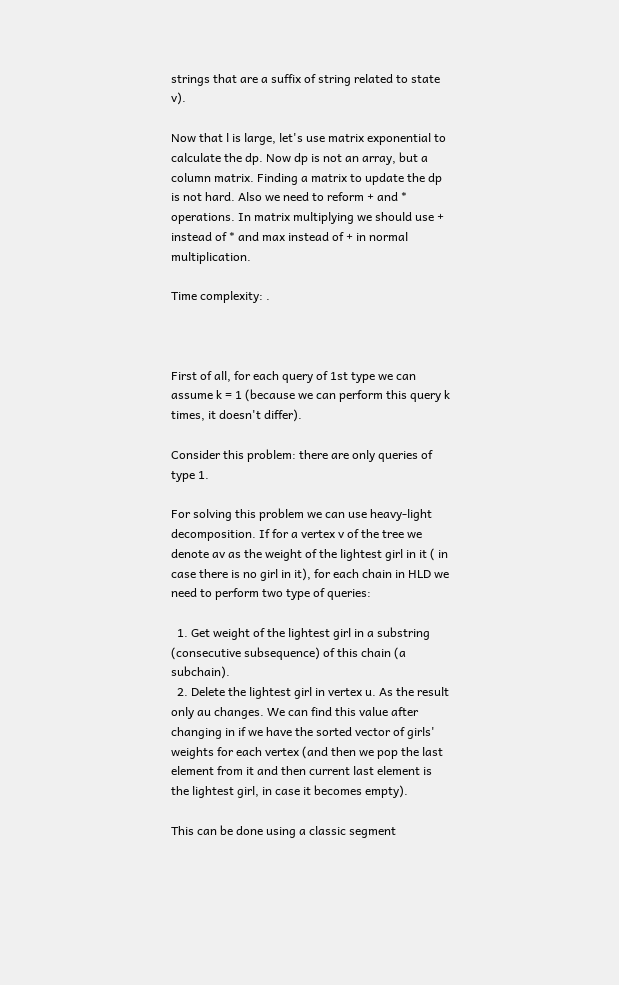strings that are a suffix of string related to state v).

Now that l is large, let's use matrix exponential to calculate the dp. Now dp is not an array, but a column matrix. Finding a matrix to update the dp is not hard. Also we need to reform + and * operations. In matrix multiplying we should use + instead of * and max instead of + in normal multiplication.

Time complexity: .



First of all, for each query of 1st type we can assume k = 1 (because we can perform this query k times, it doesn't differ).

Consider this problem: there are only queries of type 1.

For solving this problem we can use heavy-light decomposition. If for a vertex v of the tree we denote av as the weight of the lightest girl in it ( in case there is no girl in it), for each chain in HLD we need to perform two type of queries:

  1. Get weight of the lightest girl in a substring (consecutive subsequence) of this chain (a subchain).
  2. Delete the lightest girl in vertex u. As the result only au changes. We can find this value after changing in if we have the sorted vector of girls' weights for each vertex (and then we pop the last element from it and then current last element is the lightest girl, in case it becomes empty).

This can be done using a classic segment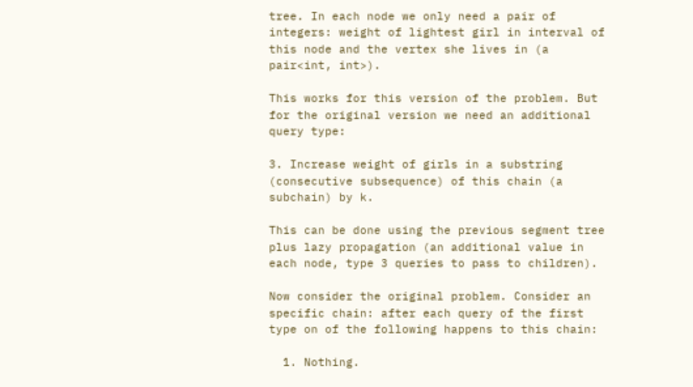tree. In each node we only need a pair of integers: weight of lightest girl in interval of this node and the vertex she lives in (a pair<int, int>).

This works for this version of the problem. But for the original version we need an additional query type:

3. Increase weight of girls in a substring (consecutive subsequence) of this chain (a subchain) by k.

This can be done using the previous segment tree plus lazy propagation (an additional value in each node, type 3 queries to pass to children).

Now consider the original problem. Consider an specific chain: after each query of the first type on of the following happens to this chain:

  1. Nothing.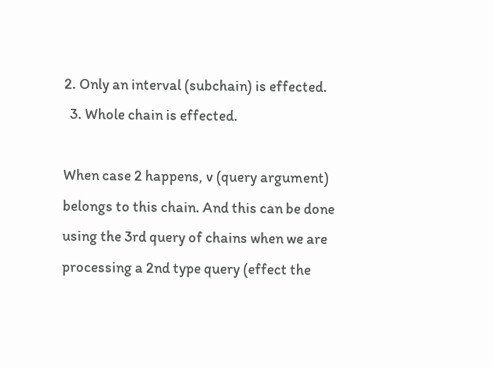2. Only an interval (subchain) is effected.
  3. Whole chain is effected.

When case 2 happens, v (query argument) belongs to this chain. And this can be done using the 3rd query of chains when we are processing a 2nd type query (effect the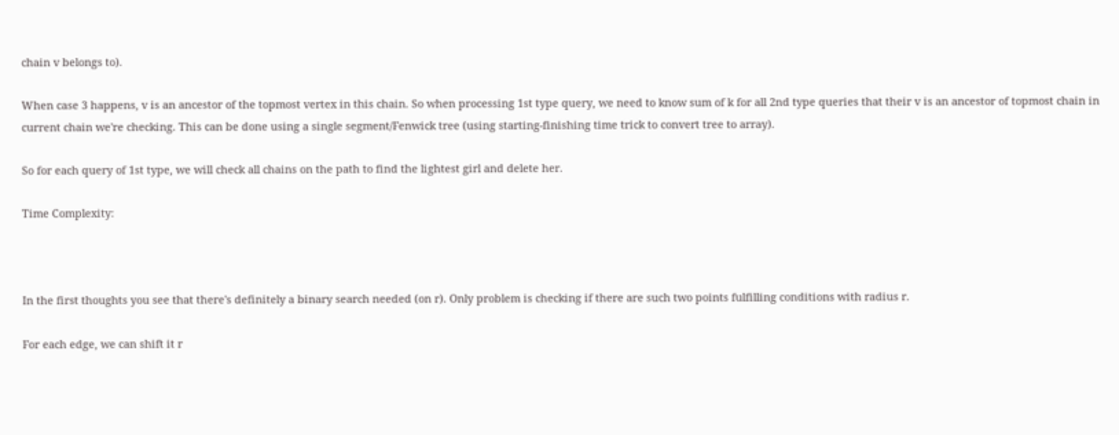chain v belongs to).

When case 3 happens, v is an ancestor of the topmost vertex in this chain. So when processing 1st type query, we need to know sum of k for all 2nd type queries that their v is an ancestor of topmost chain in current chain we're checking. This can be done using a single segment/Fenwick tree (using starting-finishing time trick to convert tree to array).

So for each query of 1st type, we will check all chains on the path to find the lightest girl and delete her.

Time Complexity:



In the first thoughts you see that there's definitely a binary search needed (on r). Only problem is checking if there are such two points fulfilling conditions with radius r.

For each edge, we can shift it r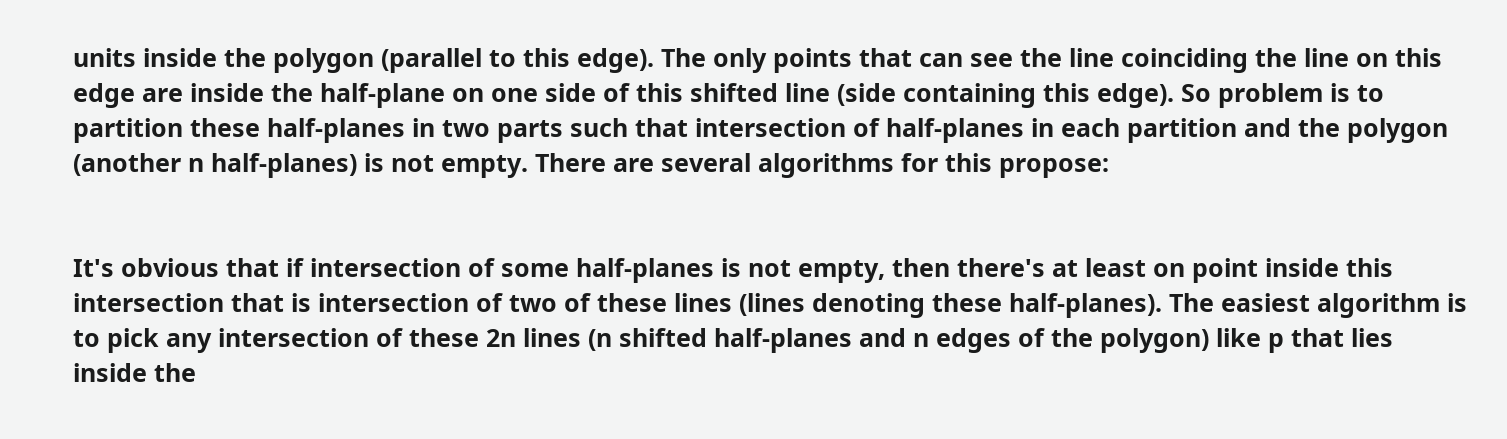units inside the polygon (parallel to this edge). The only points that can see the line coinciding the line on this edge are inside the half-plane on one side of this shifted line (side containing this edge). So problem is to partition these half-planes in two parts such that intersection of half-planes in each partition and the polygon (another n half-planes) is not empty. There are several algorithms for this propose:


It's obvious that if intersection of some half-planes is not empty, then there's at least on point inside this intersection that is intersection of two of these lines (lines denoting these half-planes). The easiest algorithm is to pick any intersection of these 2n lines (n shifted half-planes and n edges of the polygon) like p that lies inside the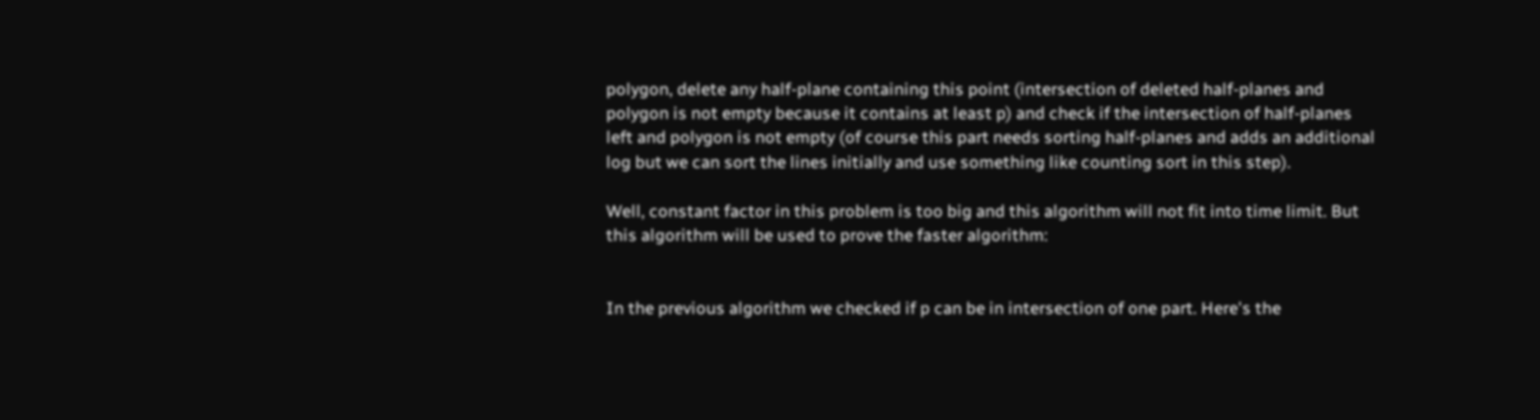polygon, delete any half-plane containing this point (intersection of deleted half-planes and polygon is not empty because it contains at least p) and check if the intersection of half-planes left and polygon is not empty (of course this part needs sorting half-planes and adds an additional log but we can sort the lines initially and use something like counting sort in this step).

Well, constant factor in this problem is too big and this algorithm will not fit into time limit. But this algorithm will be used to prove the faster algorithm:


In the previous algorithm we checked if p can be in intersection of one part. Here's the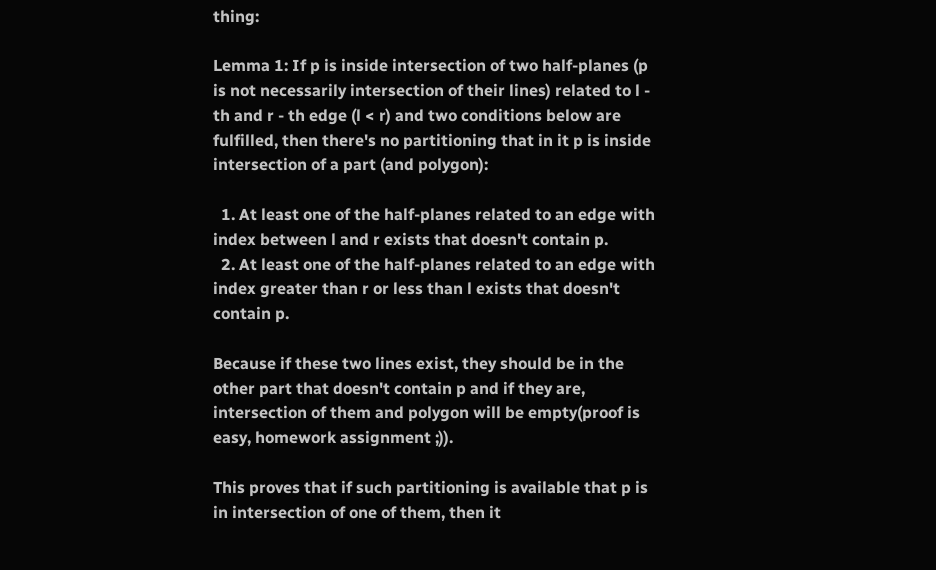thing:

Lemma 1: If p is inside intersection of two half-planes (p is not necessarily intersection of their lines) related to l - th and r - th edge (l < r) and two conditions below are fulfilled, then there's no partitioning that in it p is inside intersection of a part (and polygon):

  1. At least one of the half-planes related to an edge with index between l and r exists that doesn't contain p.
  2. At least one of the half-planes related to an edge with index greater than r or less than l exists that doesn't contain p.

Because if these two lines exist, they should be in the other part that doesn't contain p and if they are, intersection of them and polygon will be empty(proof is easy, homework assignment ;)).

This proves that if such partitioning is available that p is in intersection of one of them, then it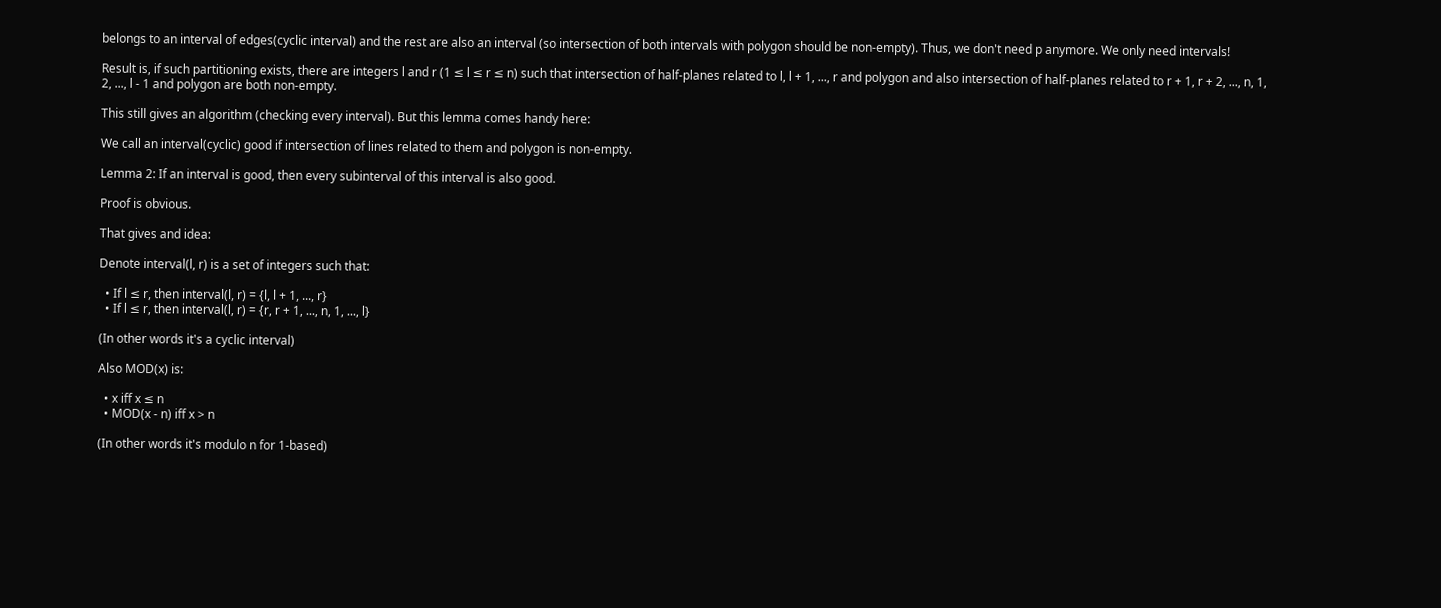belongs to an interval of edges(cyclic interval) and the rest are also an interval (so intersection of both intervals with polygon should be non-empty). Thus, we don't need p anymore. We only need intervals!

Result is, if such partitioning exists, there are integers l and r (1 ≤ l ≤ r ≤ n) such that intersection of half-planes related to l, l + 1, ..., r and polygon and also intersection of half-planes related to r + 1, r + 2, ..., n, 1, 2, ..., l - 1 and polygon are both non-empty.

This still gives an algorithm (checking every interval). But this lemma comes handy here:

We call an interval(cyclic) good if intersection of lines related to them and polygon is non-empty.

Lemma 2: If an interval is good, then every subinterval of this interval is also good.

Proof is obvious.

That gives and idea:

Denote interval(l, r) is a set of integers such that:

  • If l ≤ r, then interval(l, r) = {l, l + 1, ..., r}
  • If l ≤ r, then interval(l, r) = {r, r + 1, ..., n, 1, ..., l}

(In other words it's a cyclic interval)

Also MOD(x) is:

  • x iff x ≤ n
  • MOD(x - n) iff x > n

(In other words it's modulo n for 1-based)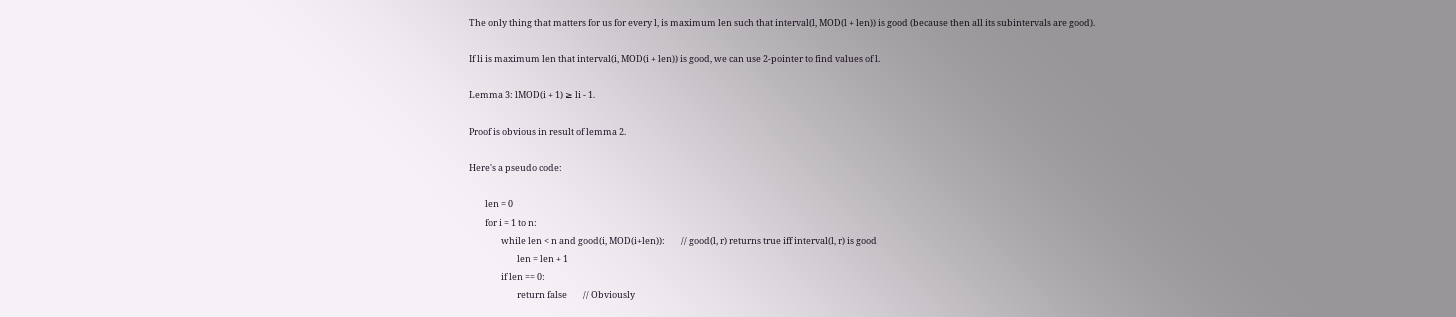The only thing that matters for us for every l, is maximum len such that interval(l, MOD(l + len)) is good (because then all its subintervals are good).

If li is maximum len that interval(i, MOD(i + len)) is good, we can use 2-pointer to find values of l.

Lemma 3: lMOD(i + 1) ≥ li - 1.

Proof is obvious in result of lemma 2.

Here's a pseudo code:

        len = 0
        for i = 1 to n:
                while len < n and good(i, MOD(i+len)):        // good(l, r) returns true iff interval(l, r) is good
                        len = len + 1
                if len == 0:
                        return false        // Obviously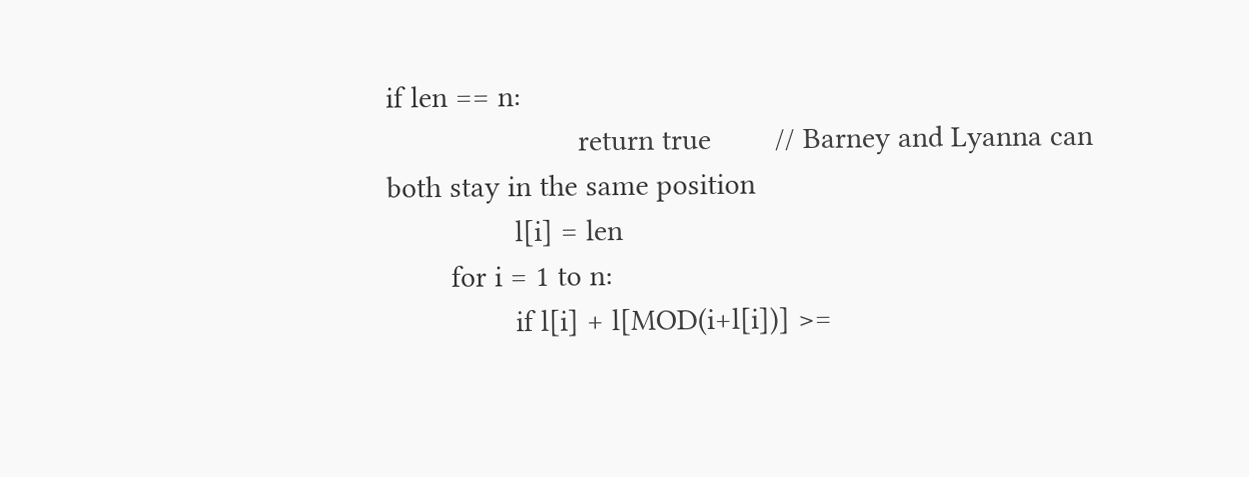if len == n:
                        return true        // Barney and Lyanna can both stay in the same position
                l[i] = len
        for i = 1 to n:
                if l[i] + l[MOD(i+l[i])] >=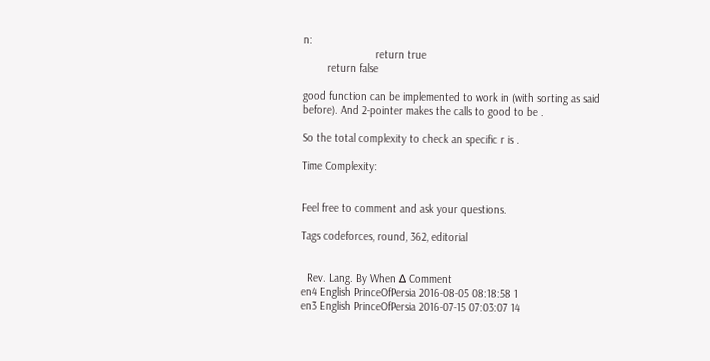n:
                        return true
        return false

good function can be implemented to work in (with sorting as said before). And 2-pointer makes the calls to good to be .

So the total complexity to check an specific r is .

Time Complexity:


Feel free to comment and ask your questions.

Tags codeforces, round, 362, editorial


  Rev. Lang. By When Δ Comment
en4 English PrinceOfPersia 2016-08-05 08:18:58 1
en3 English PrinceOfPersia 2016-07-15 07:03:07 14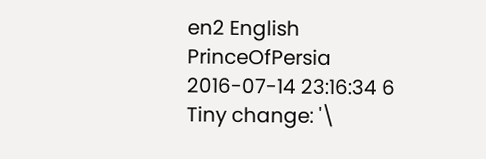en2 English PrinceOfPersia 2016-07-14 23:16:34 6 Tiny change: '\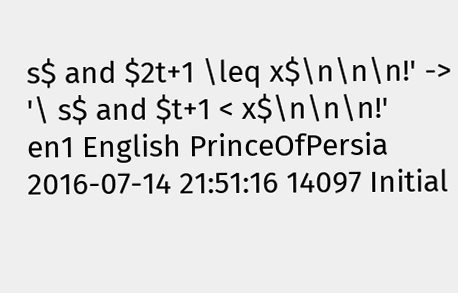s$ and $2t+1 \leq x$\n\n\n!' -> '\ s$ and $t+1 < x$\n\n\n!'
en1 English PrinceOfPersia 2016-07-14 21:51:16 14097 Initial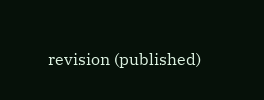revision (published)